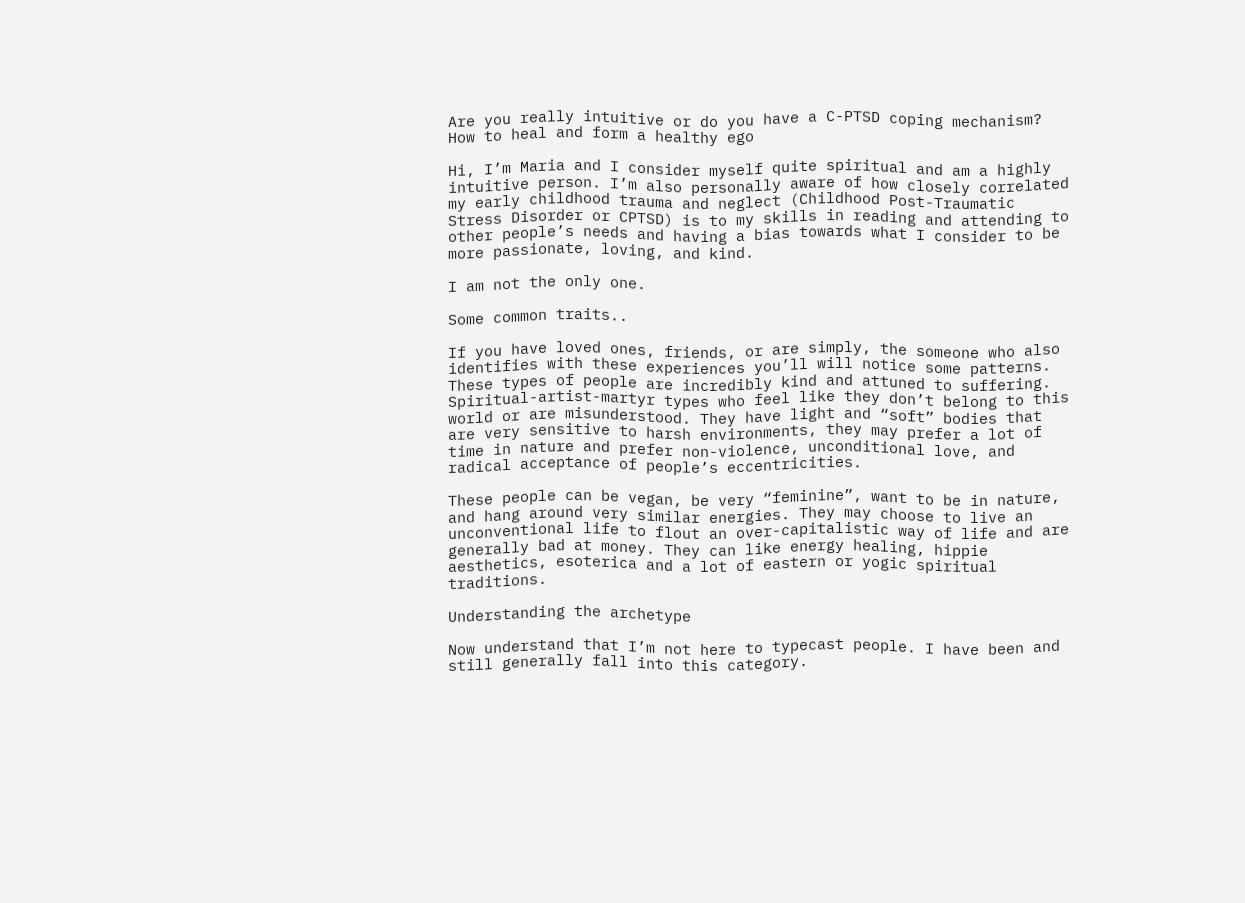Are you really intuitive or do you have a C-PTSD coping mechanism? How to heal and form a healthy ego

Hi, I’m Maria and I consider myself quite spiritual and am a highly intuitive person. I’m also personally aware of how closely correlated my early childhood trauma and neglect (Childhood Post-Traumatic Stress Disorder or CPTSD) is to my skills in reading and attending to other people’s needs and having a bias towards what I consider to be more passionate, loving, and kind.

I am not the only one.

Some common traits..

If you have loved ones, friends, or are simply, the someone who also identifies with these experiences you’ll will notice some patterns. These types of people are incredibly kind and attuned to suffering. Spiritual-artist-martyr types who feel like they don’t belong to this world or are misunderstood. They have light and “soft” bodies that are very sensitive to harsh environments, they may prefer a lot of time in nature and prefer non-violence, unconditional love, and radical acceptance of people’s eccentricities.

These people can be vegan, be very “feminine”, want to be in nature, and hang around very similar energies. They may choose to live an unconventional life to flout an over-capitalistic way of life and are generally bad at money. They can like energy healing, hippie aesthetics, esoterica and a lot of eastern or yogic spiritual traditions.

Understanding the archetype

Now understand that I’m not here to typecast people. I have been and still generally fall into this category.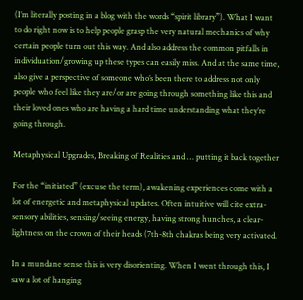(I’m literally posting in a blog with the words “spirit library”). What I want to do right now is to help people grasp the very natural mechanics of why certain people turn out this way. And also address the common pitfalls in individuation/growing up these types can easily miss. And at the same time, also give a perspective of someone who’s been there to address not only people who feel like they are/or are going through something like this and their loved ones who are having a hard time understanding what they’re going through.

Metaphysical Upgrades, Breaking of Realities and … putting it back together

For the “initiated” (excuse the term), awakening experiences come with a lot of energetic and metaphysical updates. Often intuitive will cite extra-sensory abilities, sensing/seeing energy, having strong hunches, a clear-lightness on the crown of their heads (7th-8th chakras being very activated.

In a mundane sense this is very disorienting. When I went through this, I saw a lot of hanging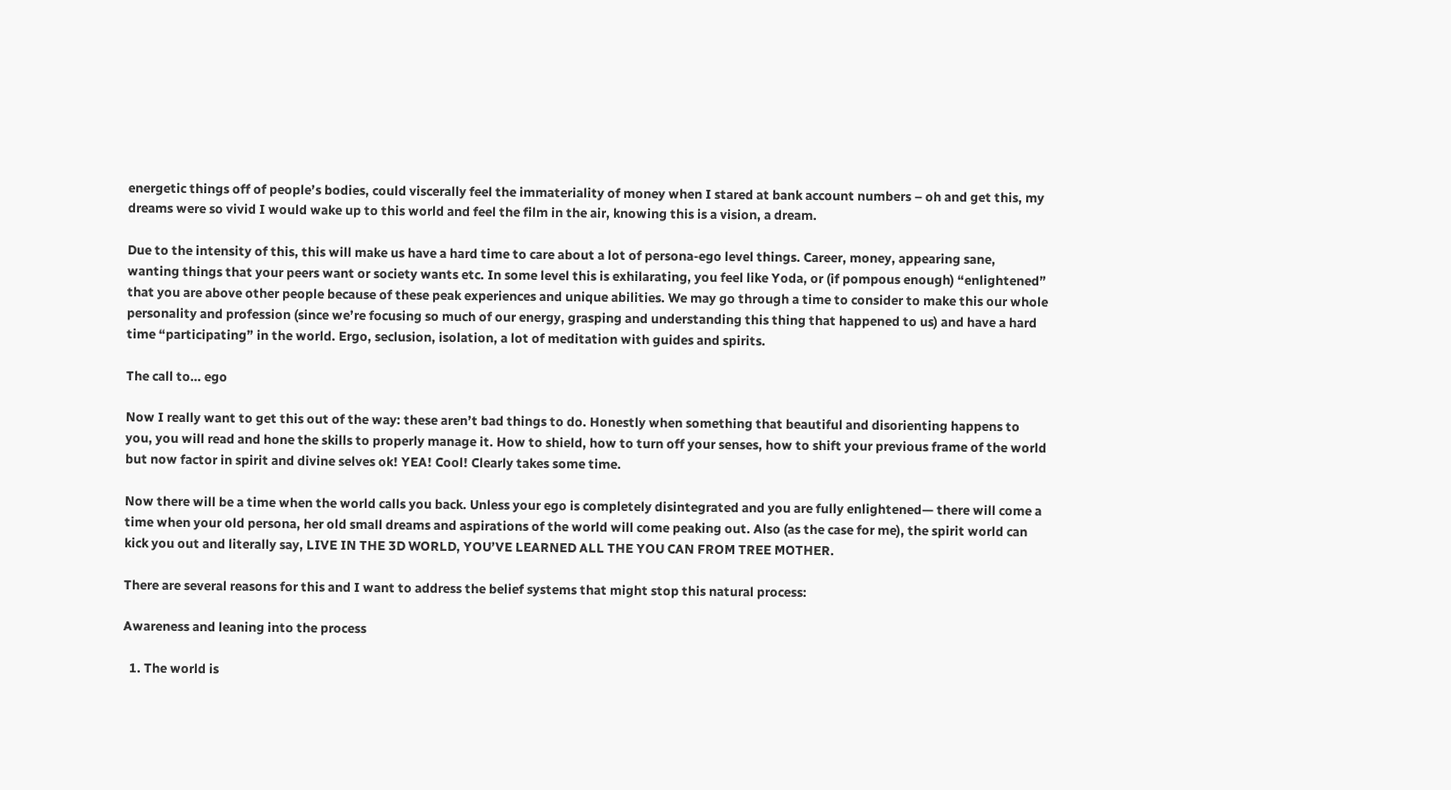energetic things off of people’s bodies, could viscerally feel the immateriality of money when I stared at bank account numbers – oh and get this, my dreams were so vivid I would wake up to this world and feel the film in the air, knowing this is a vision, a dream.

Due to the intensity of this, this will make us have a hard time to care about a lot of persona-ego level things. Career, money, appearing sane, wanting things that your peers want or society wants etc. In some level this is exhilarating, you feel like Yoda, or (if pompous enough) “enlightened” that you are above other people because of these peak experiences and unique abilities. We may go through a time to consider to make this our whole personality and profession (since we’re focusing so much of our energy, grasping and understanding this thing that happened to us) and have a hard time “participating” in the world. Ergo, seclusion, isolation, a lot of meditation with guides and spirits.

The call to… ego

Now I really want to get this out of the way: these aren’t bad things to do. Honestly when something that beautiful and disorienting happens to you, you will read and hone the skills to properly manage it. How to shield, how to turn off your senses, how to shift your previous frame of the world but now factor in spirit and divine selves ok! YEA! Cool! Clearly takes some time.

Now there will be a time when the world calls you back. Unless your ego is completely disintegrated and you are fully enlightened— there will come a time when your old persona, her old small dreams and aspirations of the world will come peaking out. Also (as the case for me), the spirit world can kick you out and literally say, LIVE IN THE 3D WORLD, YOU’VE LEARNED ALL THE YOU CAN FROM TREE MOTHER.

There are several reasons for this and I want to address the belief systems that might stop this natural process:

Awareness and leaning into the process

  1. The world is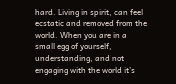hard. Living in spirit, can feel ecstatic and removed from the world. When you are in a small egg of yourself, understanding, and not engaging with the world it’s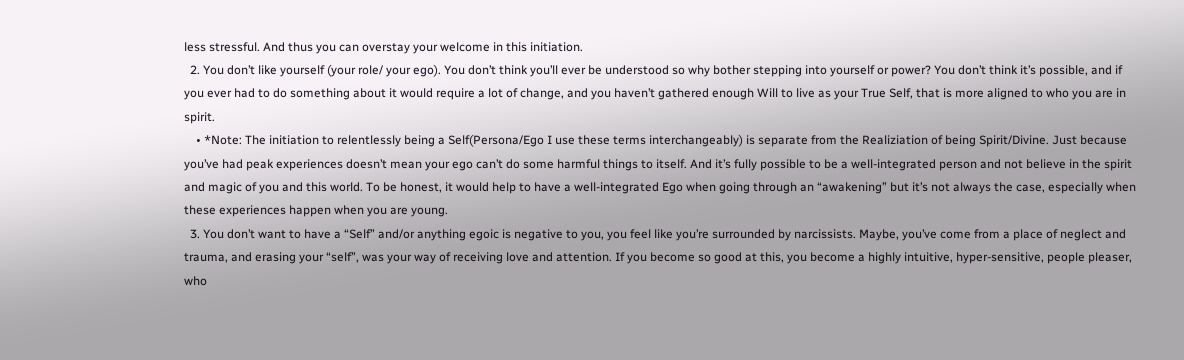less stressful. And thus you can overstay your welcome in this initiation.
  2. You don’t like yourself (your role/ your ego). You don’t think you’ll ever be understood so why bother stepping into yourself or power? You don’t think it’s possible, and if you ever had to do something about it would require a lot of change, and you haven’t gathered enough Will to live as your True Self, that is more aligned to who you are in spirit.
    • *Note: The initiation to relentlessly being a Self(Persona/Ego I use these terms interchangeably) is separate from the Realiziation of being Spirit/Divine. Just because you’ve had peak experiences doesn’t mean your ego can’t do some harmful things to itself. And it’s fully possible to be a well-integrated person and not believe in the spirit and magic of you and this world. To be honest, it would help to have a well-integrated Ego when going through an “awakening” but it’s not always the case, especially when these experiences happen when you are young.
  3. You don’t want to have a “Self” and/or anything egoic is negative to you, you feel like you’re surrounded by narcissists. Maybe, you’ve come from a place of neglect and trauma, and erasing your “self”, was your way of receiving love and attention. If you become so good at this, you become a highly intuitive, hyper-sensitive, people pleaser, who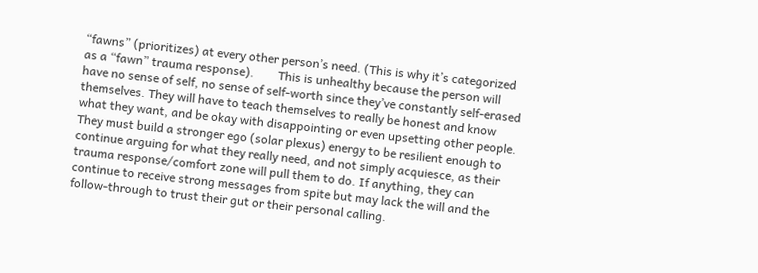“fawns” (prioritizes) at every other person’s need. (This is why it’s categorized as a “fawn” trauma response).        This is unhealthy because the person will have no sense of self, no sense of self-worth since they’ve constantly self-erased themselves. They will have to teach themselves to really be honest and know what they want, and be okay with disappointing or even upsetting other people. They must build a stronger ego (solar plexus) energy to be resilient enough to continue arguing for what they really need, and not simply acquiesce, as their trauma response/comfort zone will pull them to do. If anything, they can continue to receive strong messages from spite but may lack the will and the follow-through to trust their gut or their personal calling.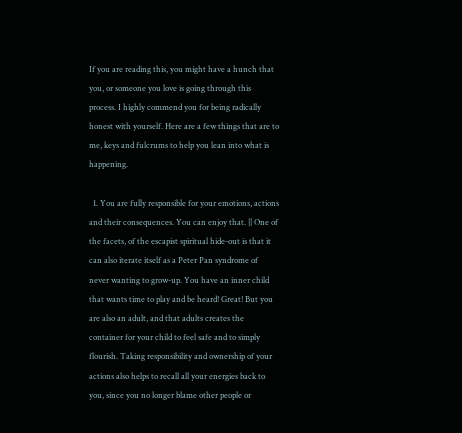If you are reading this, you might have a hunch that you, or someone you love is going through this process. I highly commend you for being radically honest with yourself. Here are a few things that are to me, keys and fulcrums to help you lean into what is happening.

  1. You are fully responsible for your emotions, actions and their consequences. You can enjoy that. || One of the facets, of the escapist spiritual hide-out is that it can also iterate itself as a Peter Pan syndrome of never wanting to grow-up. You have an inner child that wants time to play and be heard! Great! But you are also an adult, and that adults creates the container for your child to feel safe and to simply flourish. Taking responsibility and ownership of your actions also helps to recall all your energies back to you, since you no longer blame other people or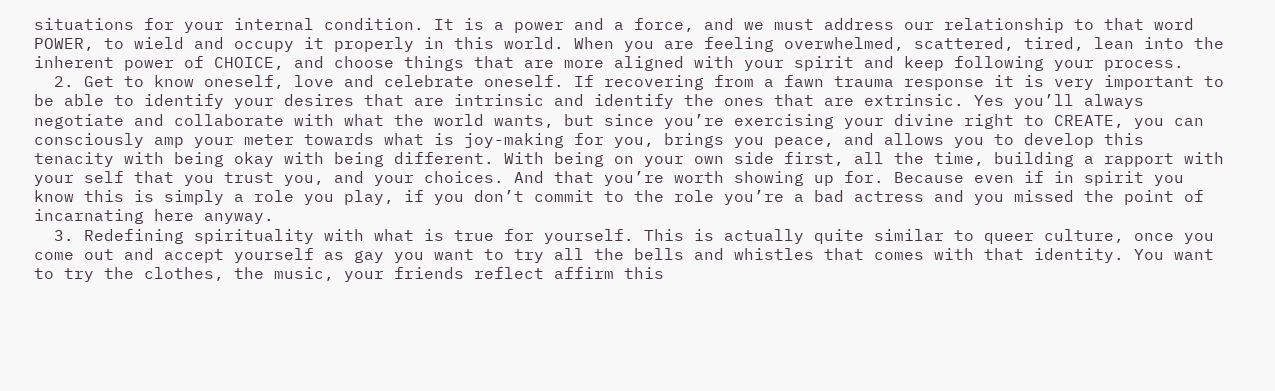situations for your internal condition. It is a power and a force, and we must address our relationship to that word POWER, to wield and occupy it properly in this world. When you are feeling overwhelmed, scattered, tired, lean into the inherent power of CHOICE, and choose things that are more aligned with your spirit and keep following your process.
  2. Get to know oneself, love and celebrate oneself. If recovering from a fawn trauma response it is very important to be able to identify your desires that are intrinsic and identify the ones that are extrinsic. Yes you’ll always negotiate and collaborate with what the world wants, but since you’re exercising your divine right to CREATE, you can consciously amp your meter towards what is joy-making for you, brings you peace, and allows you to develop this tenacity with being okay with being different. With being on your own side first, all the time, building a rapport with your self that you trust you, and your choices. And that you’re worth showing up for. Because even if in spirit you know this is simply a role you play, if you don’t commit to the role you’re a bad actress and you missed the point of incarnating here anyway.
  3. Redefining spirituality with what is true for yourself. This is actually quite similar to queer culture, once you come out and accept yourself as gay you want to try all the bells and whistles that comes with that identity. You want to try the clothes, the music, your friends reflect affirm this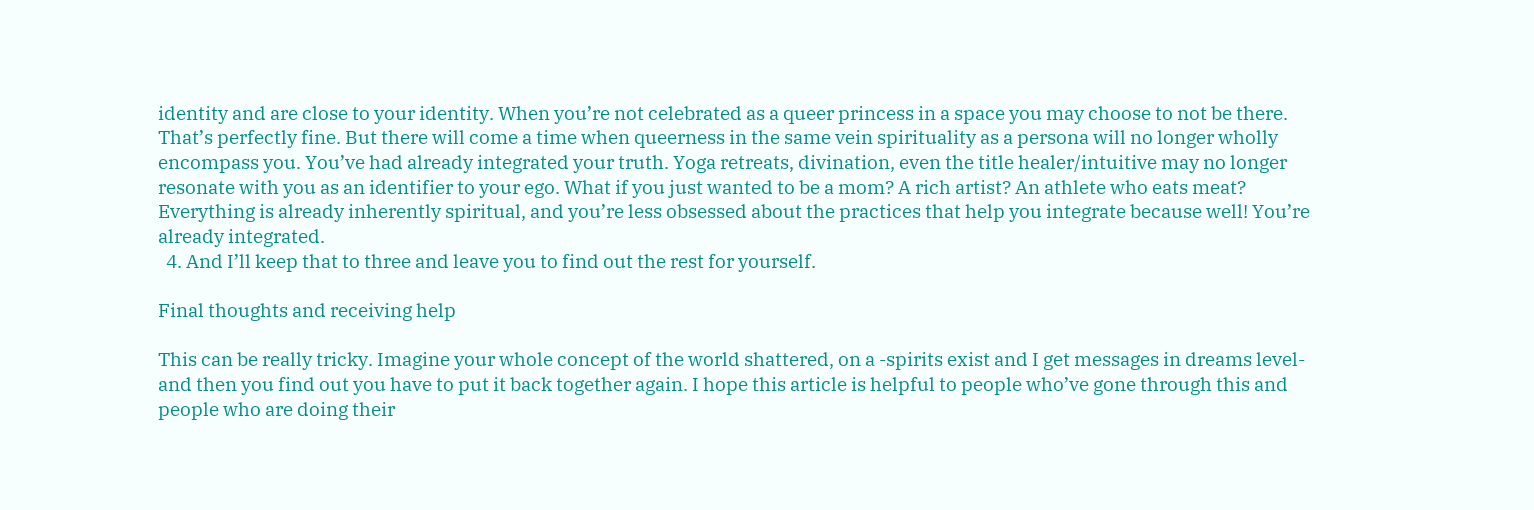identity and are close to your identity. When you’re not celebrated as a queer princess in a space you may choose to not be there. That’s perfectly fine. But there will come a time when queerness in the same vein spirituality as a persona will no longer wholly encompass you. You’ve had already integrated your truth. Yoga retreats, divination, even the title healer/intuitive may no longer resonate with you as an identifier to your ego. What if you just wanted to be a mom? A rich artist? An athlete who eats meat? Everything is already inherently spiritual, and you’re less obsessed about the practices that help you integrate because well! You’re already integrated.
  4. And I’ll keep that to three and leave you to find out the rest for yourself.

Final thoughts and receiving help

This can be really tricky. Imagine your whole concept of the world shattered, on a -spirits exist and I get messages in dreams level- and then you find out you have to put it back together again. I hope this article is helpful to people who’ve gone through this and people who are doing their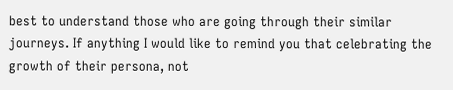best to understand those who are going through their similar journeys. If anything I would like to remind you that celebrating the growth of their persona, not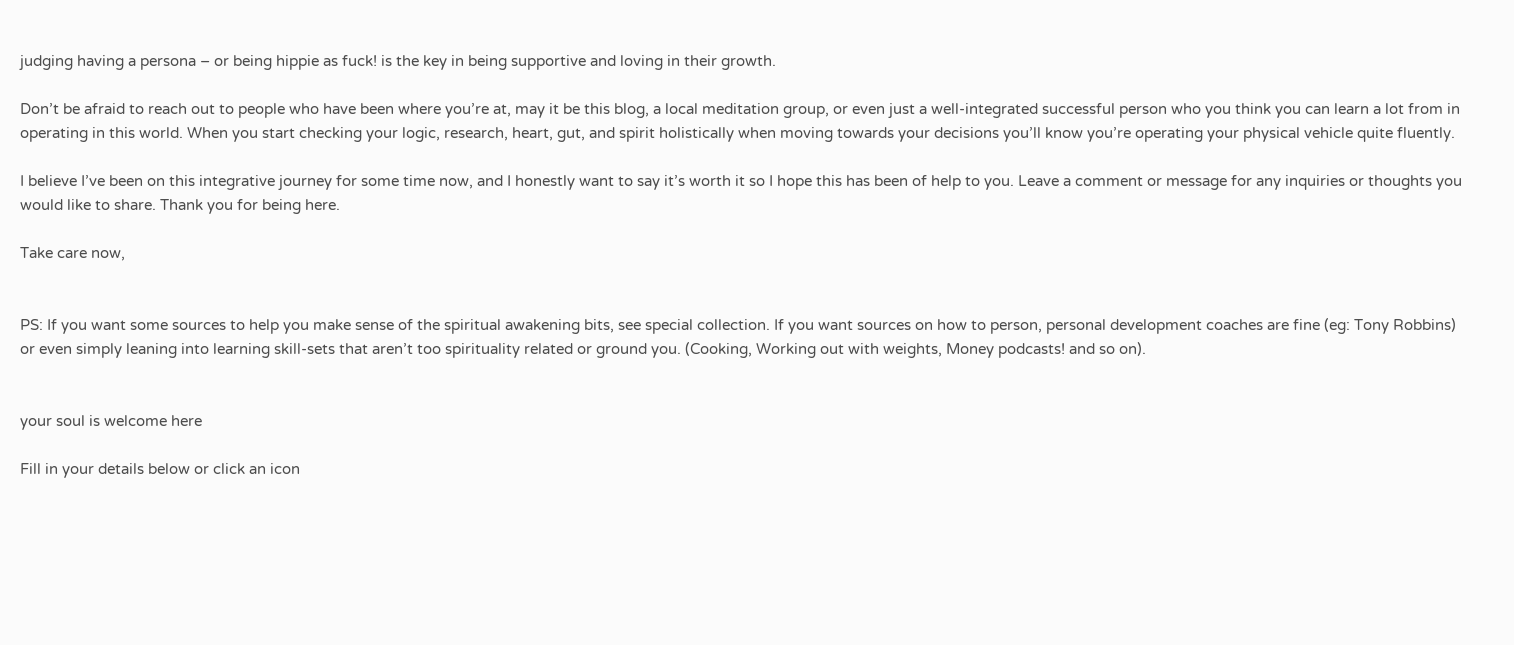judging having a persona – or being hippie as fuck! is the key in being supportive and loving in their growth.

Don’t be afraid to reach out to people who have been where you’re at, may it be this blog, a local meditation group, or even just a well-integrated successful person who you think you can learn a lot from in operating in this world. When you start checking your logic, research, heart, gut, and spirit holistically when moving towards your decisions you’ll know you’re operating your physical vehicle quite fluently.

I believe I’ve been on this integrative journey for some time now, and I honestly want to say it’s worth it so I hope this has been of help to you. Leave a comment or message for any inquiries or thoughts you would like to share. Thank you for being here.

Take care now,


PS: If you want some sources to help you make sense of the spiritual awakening bits, see special collection. If you want sources on how to person, personal development coaches are fine (eg: Tony Robbins) or even simply leaning into learning skill-sets that aren’t too spirituality related or ground you. (Cooking, Working out with weights, Money podcasts! and so on).


your soul is welcome here

Fill in your details below or click an icon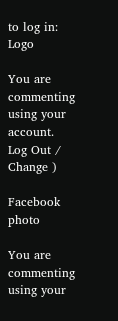to log in: Logo

You are commenting using your account. Log Out /  Change )

Facebook photo

You are commenting using your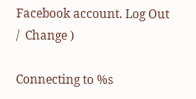Facebook account. Log Out /  Change )

Connecting to %s